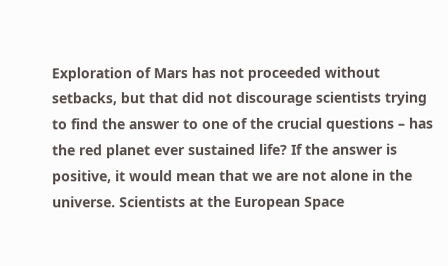Exploration of Mars has not proceeded without setbacks, but that did not discourage scientists trying to find the answer to one of the crucial questions – has the red planet ever sustained life? If the answer is positive, it would mean that we are not alone in the universe. Scientists at the European Space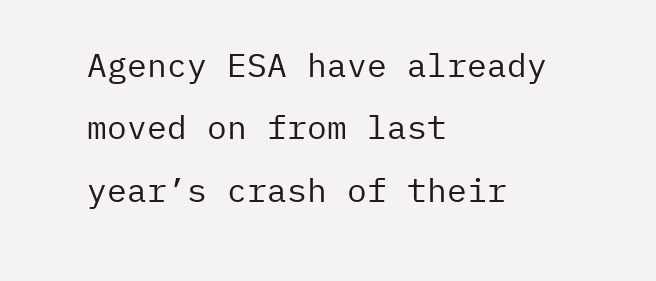Agency ESA have already moved on from last year’s crash of their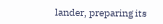lander, preparing its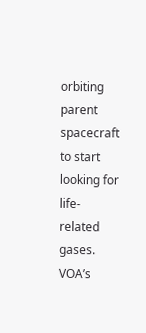orbiting parent spacecraft to start looking for life-related gases. VOA’s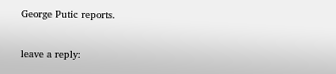George Putic reports.

leave a reply: